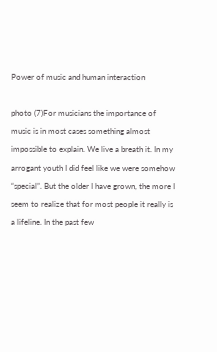Power of music and human interaction

photo (7)For musicians the importance of music is in most cases something almost impossible to explain. We live a breath it. In my arrogant youth I did feel like we were somehow “special”. But the older I have grown, the more I seem to realize that for most people it really is a lifeline. In the past few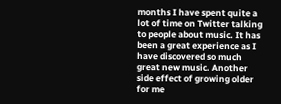months I have spent quite a lot of time on Twitter talking to people about music. It has been a great experience as I have discovered so much great new music. Another side effect of growing older for me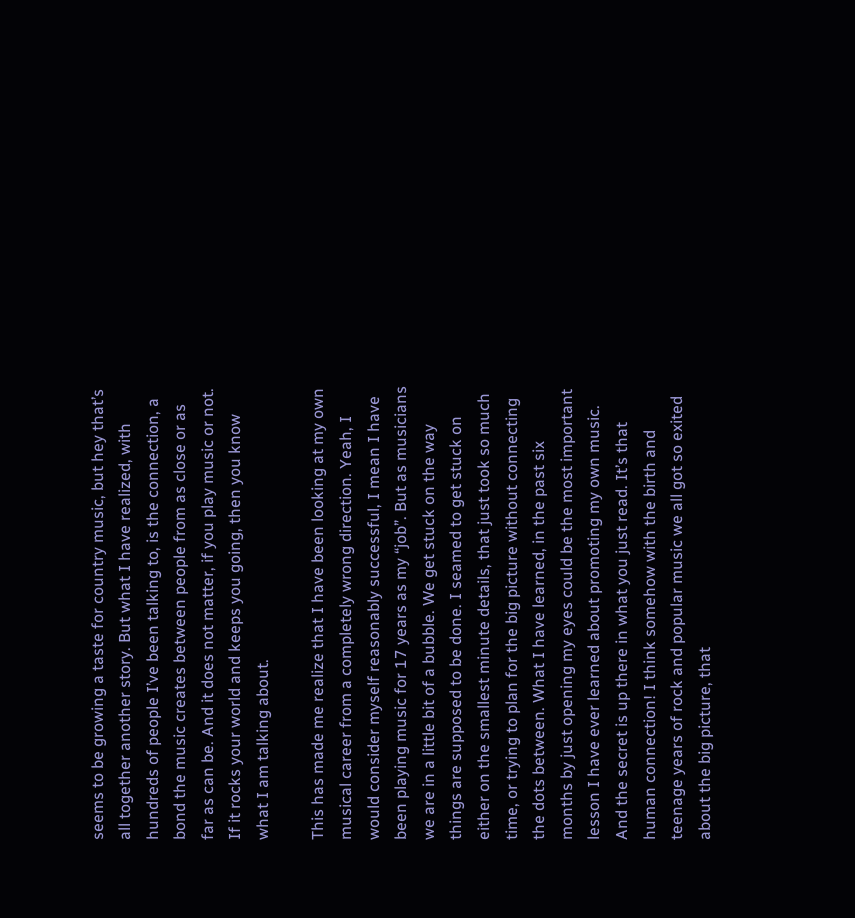seems to be growing a taste for country music, but hey that’s all together another story. But what I have realized, with hundreds of people I’ve been talking to, is the connection, a bond the music creates between people from as close or as far as can be. And it does not matter, if you play music or not. If it rocks your world and keeps you going, then you know what I am talking about.

This has made me realize that I have been looking at my own musical career from a completely wrong direction. Yeah, I would consider myself reasonably successful, I mean I have been playing music for 17 years as my “job”. But as musicians we are in a little bit of a bubble. We get stuck on the way things are supposed to be done. I seamed to get stuck on either on the smallest minute details, that just took so much time, or trying to plan for the big picture without connecting the dots between. What I have learned, in the past six months by just opening my eyes could be the most important lesson I have ever learned about promoting my own music. And the secret is up there in what you just read. It’s that human connection! I think somehow with the birth and teenage years of rock and popular music we all got so exited about the big picture, that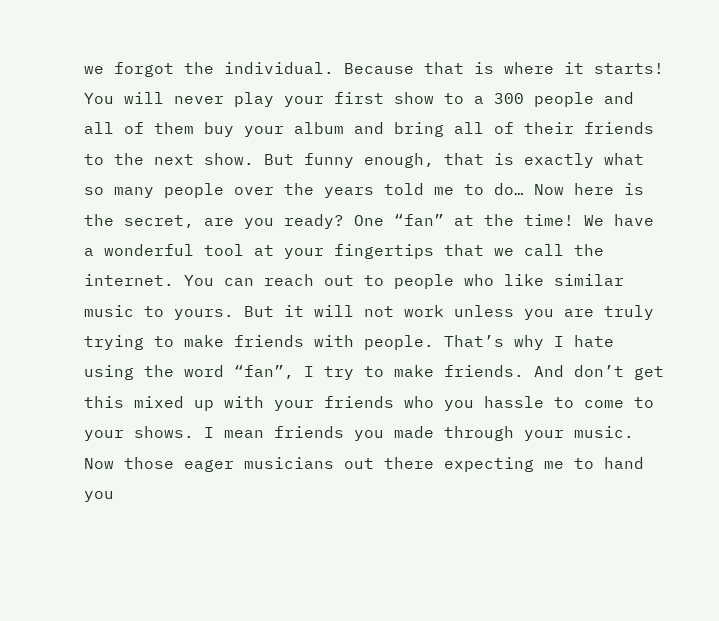we forgot the individual. Because that is where it starts! You will never play your first show to a 300 people and all of them buy your album and bring all of their friends to the next show. But funny enough, that is exactly what so many people over the years told me to do… Now here is the secret, are you ready? One “fan” at the time! We have a wonderful tool at your fingertips that we call the internet. You can reach out to people who like similar music to yours. But it will not work unless you are truly trying to make friends with people. That’s why I hate using the word “fan”, I try to make friends. And don’t get this mixed up with your friends who you hassle to come to your shows. I mean friends you made through your music. Now those eager musicians out there expecting me to hand you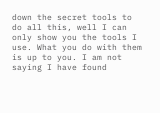down the secret tools to do all this, well I can only show you the tools I use. What you do with them is up to you. I am not saying I have found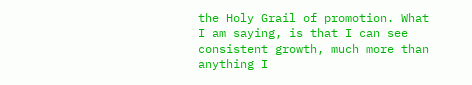the Holy Grail of promotion. What I am saying, is that I can see consistent growth, much more than anything I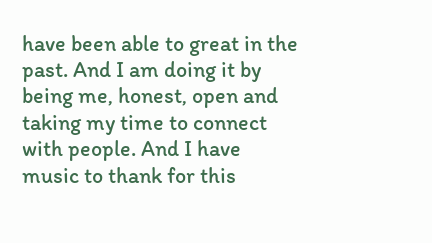have been able to great in the past. And I am doing it by being me, honest, open and taking my time to connect with people. And I have music to thank for this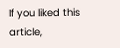If you liked this article,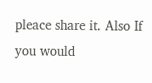pleace share it. Also If you would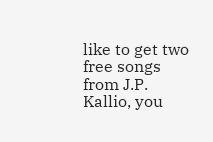like to get two free songs from J.P. Kallio, you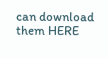can download them HERE